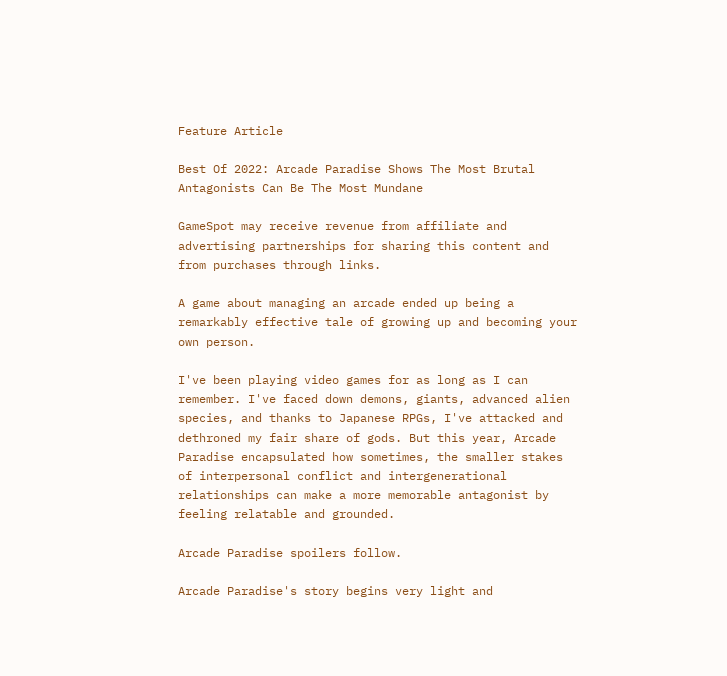Feature Article

Best Of 2022: Arcade Paradise Shows The Most Brutal Antagonists Can Be The Most Mundane

GameSpot may receive revenue from affiliate and advertising partnerships for sharing this content and from purchases through links.

A game about managing an arcade ended up being a remarkably effective tale of growing up and becoming your own person.

I've been playing video games for as long as I can remember. I've faced down demons, giants, advanced alien species, and thanks to Japanese RPGs, I've attacked and dethroned my fair share of gods. But this year, Arcade Paradise encapsulated how sometimes, the smaller stakes of interpersonal conflict and intergenerational relationships can make a more memorable antagonist by feeling relatable and grounded.

Arcade Paradise spoilers follow.

Arcade Paradise's story begins very light and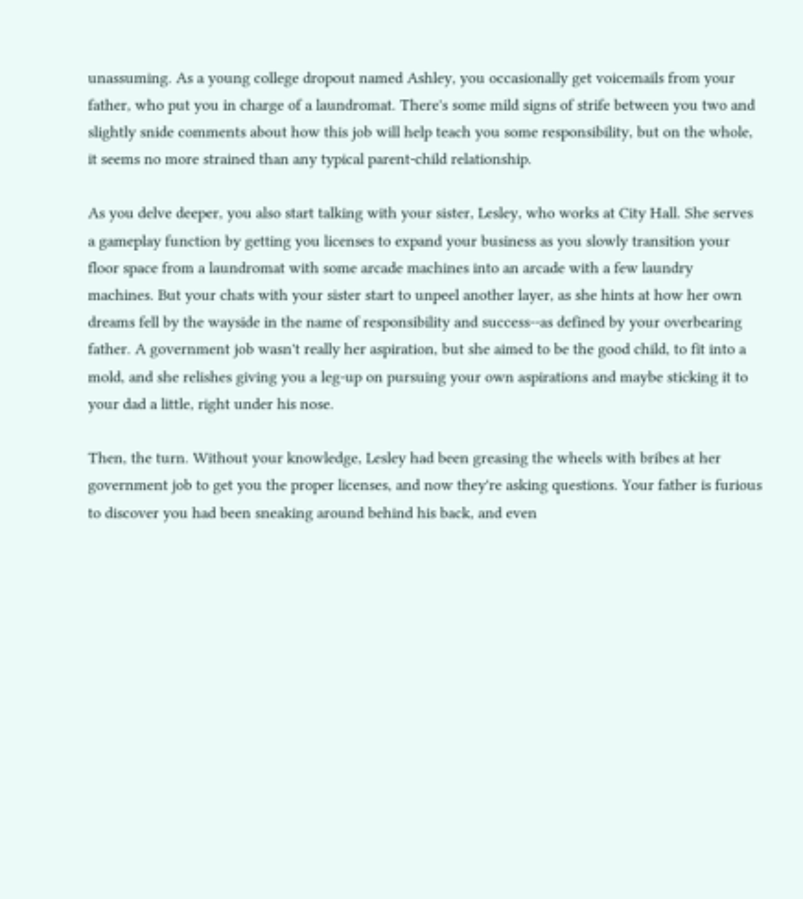unassuming. As a young college dropout named Ashley, you occasionally get voicemails from your father, who put you in charge of a laundromat. There's some mild signs of strife between you two and slightly snide comments about how this job will help teach you some responsibility, but on the whole, it seems no more strained than any typical parent-child relationship.

As you delve deeper, you also start talking with your sister, Lesley, who works at City Hall. She serves a gameplay function by getting you licenses to expand your business as you slowly transition your floor space from a laundromat with some arcade machines into an arcade with a few laundry machines. But your chats with your sister start to unpeel another layer, as she hints at how her own dreams fell by the wayside in the name of responsibility and success--as defined by your overbearing father. A government job wasn't really her aspiration, but she aimed to be the good child, to fit into a mold, and she relishes giving you a leg-up on pursuing your own aspirations and maybe sticking it to your dad a little, right under his nose.

Then, the turn. Without your knowledge, Lesley had been greasing the wheels with bribes at her government job to get you the proper licenses, and now they're asking questions. Your father is furious to discover you had been sneaking around behind his back, and even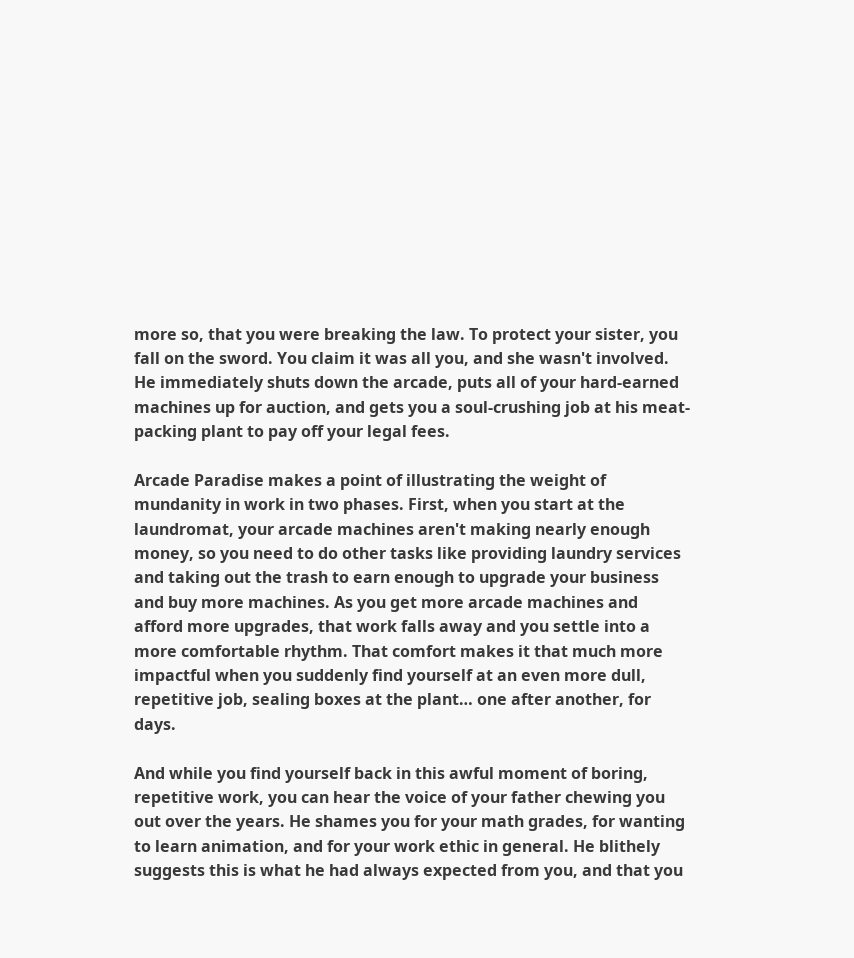more so, that you were breaking the law. To protect your sister, you fall on the sword. You claim it was all you, and she wasn't involved. He immediately shuts down the arcade, puts all of your hard-earned machines up for auction, and gets you a soul-crushing job at his meat-packing plant to pay off your legal fees.

Arcade Paradise makes a point of illustrating the weight of mundanity in work in two phases. First, when you start at the laundromat, your arcade machines aren't making nearly enough money, so you need to do other tasks like providing laundry services and taking out the trash to earn enough to upgrade your business and buy more machines. As you get more arcade machines and afford more upgrades, that work falls away and you settle into a more comfortable rhythm. That comfort makes it that much more impactful when you suddenly find yourself at an even more dull, repetitive job, sealing boxes at the plant… one after another, for days.

And while you find yourself back in this awful moment of boring, repetitive work, you can hear the voice of your father chewing you out over the years. He shames you for your math grades, for wanting to learn animation, and for your work ethic in general. He blithely suggests this is what he had always expected from you, and that you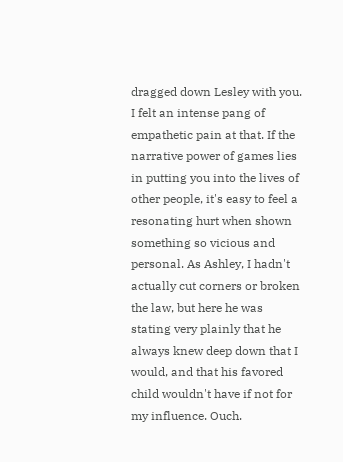dragged down Lesley with you. I felt an intense pang of empathetic pain at that. If the narrative power of games lies in putting you into the lives of other people, it's easy to feel a resonating hurt when shown something so vicious and personal. As Ashley, I hadn't actually cut corners or broken the law, but here he was stating very plainly that he always knew deep down that I would, and that his favored child wouldn't have if not for my influence. Ouch.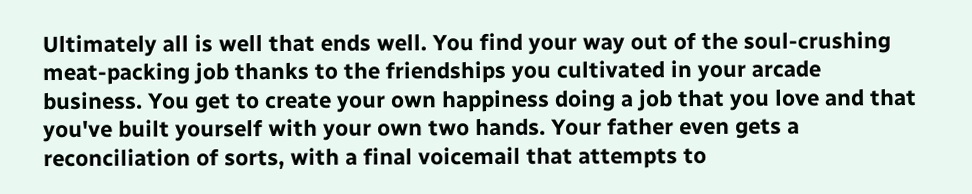Ultimately all is well that ends well. You find your way out of the soul-crushing meat-packing job thanks to the friendships you cultivated in your arcade business. You get to create your own happiness doing a job that you love and that you've built yourself with your own two hands. Your father even gets a reconciliation of sorts, with a final voicemail that attempts to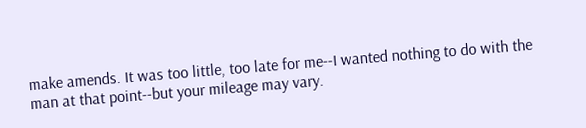make amends. It was too little, too late for me--I wanted nothing to do with the man at that point--but your mileage may vary.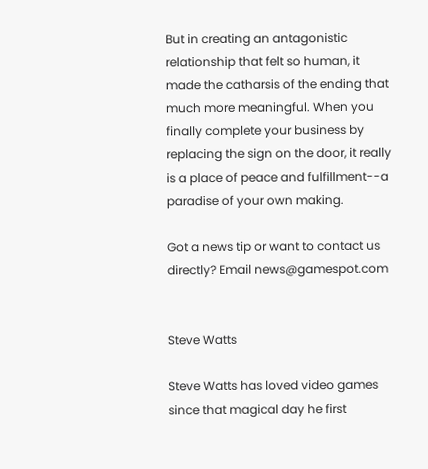But in creating an antagonistic relationship that felt so human, it made the catharsis of the ending that much more meaningful. When you finally complete your business by replacing the sign on the door, it really is a place of peace and fulfillment--a paradise of your own making.

Got a news tip or want to contact us directly? Email news@gamespot.com


Steve Watts

Steve Watts has loved video games since that magical day he first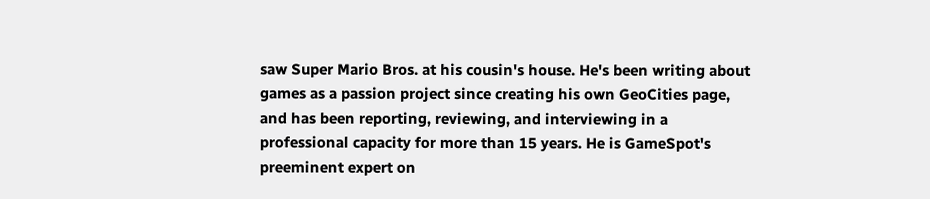saw Super Mario Bros. at his cousin's house. He's been writing about games as a passion project since creating his own GeoCities page, and has been reporting, reviewing, and interviewing in a professional capacity for more than 15 years. He is GameSpot's preeminent expert on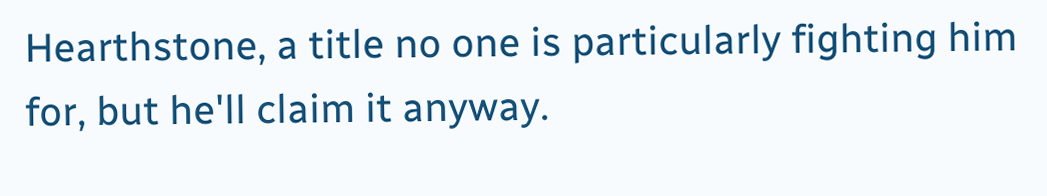Hearthstone, a title no one is particularly fighting him for, but he'll claim it anyway.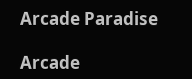Arcade Paradise

Arcade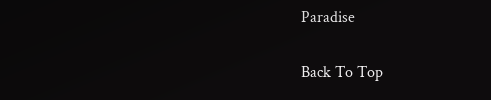Paradise

Back To Top